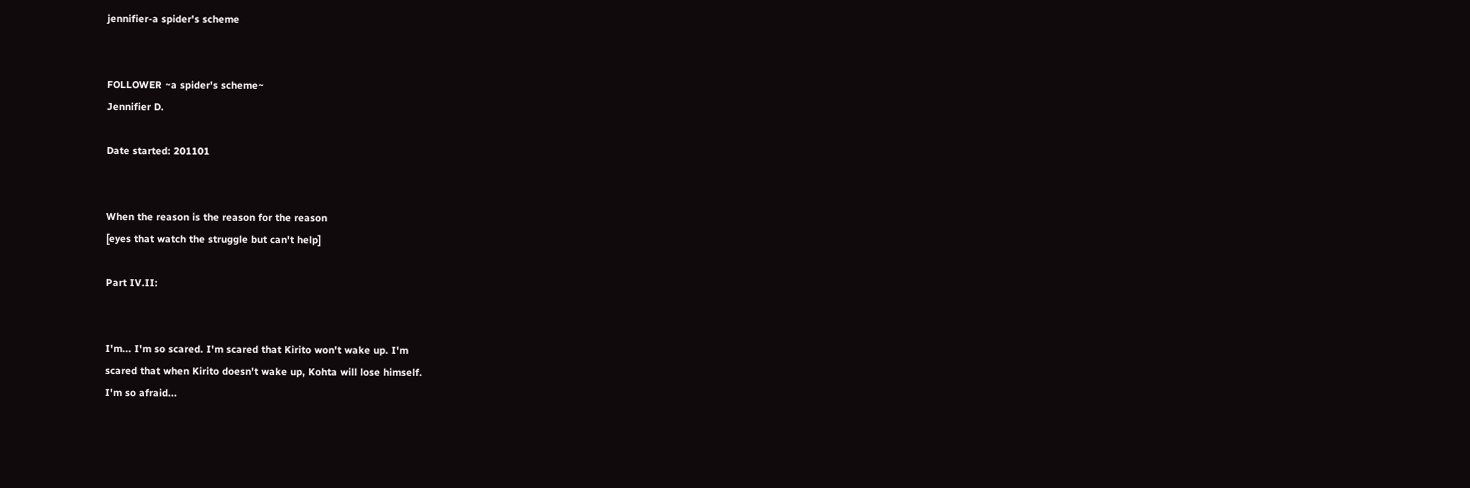jennifier-a spider's scheme


FOLLOWER ~a spider's scheme~
Jennifier D.

Date started: 201101


When the reason is the reason for the reason
[eyes that watch the struggle but can't help]

Part IV.II:


I'm... I'm so scared. I'm scared that Kirito won't wake up. I'm
scared that when Kirito doesn't wake up, Kohta will lose himself.
I'm so afraid...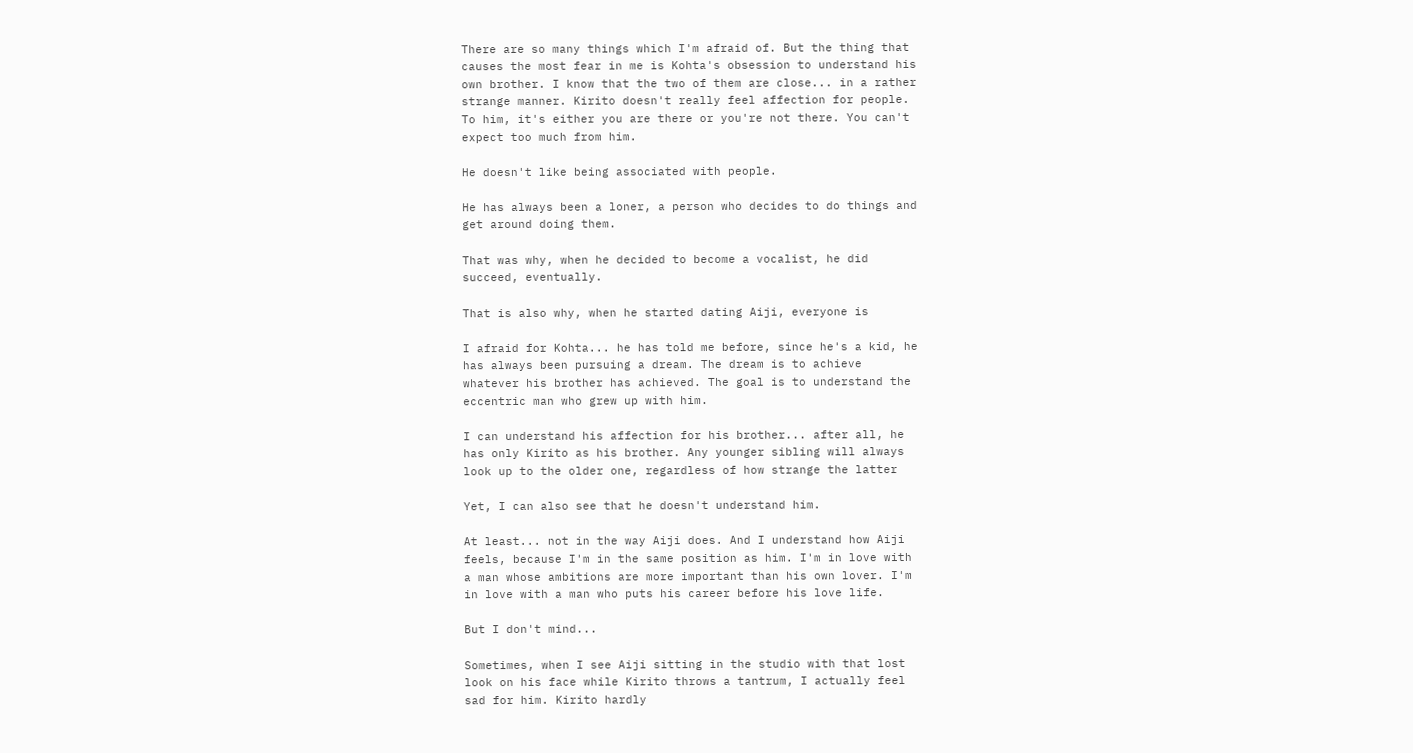There are so many things which I'm afraid of. But the thing that
causes the most fear in me is Kohta's obsession to understand his
own brother. I know that the two of them are close... in a rather
strange manner. Kirito doesn't really feel affection for people.
To him, it's either you are there or you're not there. You can't
expect too much from him.

He doesn't like being associated with people.

He has always been a loner, a person who decides to do things and
get around doing them.

That was why, when he decided to become a vocalist, he did
succeed, eventually.

That is also why, when he started dating Aiji, everyone is

I afraid for Kohta... he has told me before, since he's a kid, he
has always been pursuing a dream. The dream is to achieve
whatever his brother has achieved. The goal is to understand the
eccentric man who grew up with him.

I can understand his affection for his brother... after all, he
has only Kirito as his brother. Any younger sibling will always
look up to the older one, regardless of how strange the latter

Yet, I can also see that he doesn't understand him.

At least... not in the way Aiji does. And I understand how Aiji
feels, because I'm in the same position as him. I'm in love with
a man whose ambitions are more important than his own lover. I'm
in love with a man who puts his career before his love life.

But I don't mind...

Sometimes, when I see Aiji sitting in the studio with that lost
look on his face while Kirito throws a tantrum, I actually feel
sad for him. Kirito hardly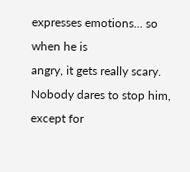expresses emotions... so when he is
angry, it gets really scary. Nobody dares to stop him, except for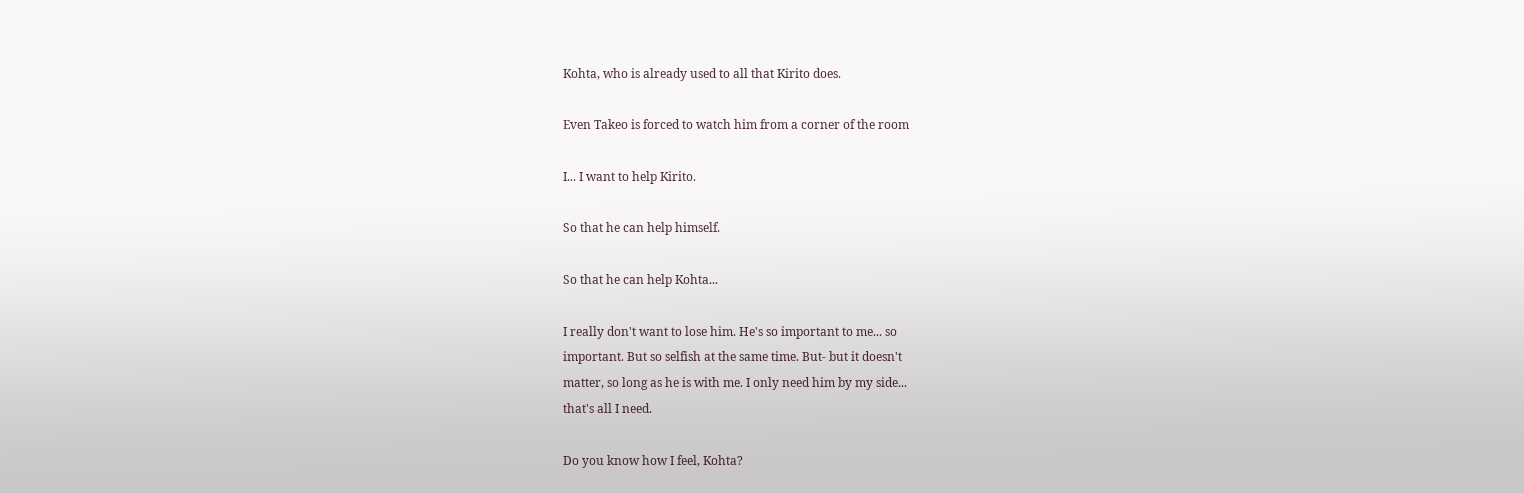Kohta, who is already used to all that Kirito does.

Even Takeo is forced to watch him from a corner of the room

I... I want to help Kirito.

So that he can help himself.

So that he can help Kohta...

I really don't want to lose him. He's so important to me... so
important. But so selfish at the same time. But- but it doesn't
matter, so long as he is with me. I only need him by my side...
that's all I need.

Do you know how I feel, Kohta?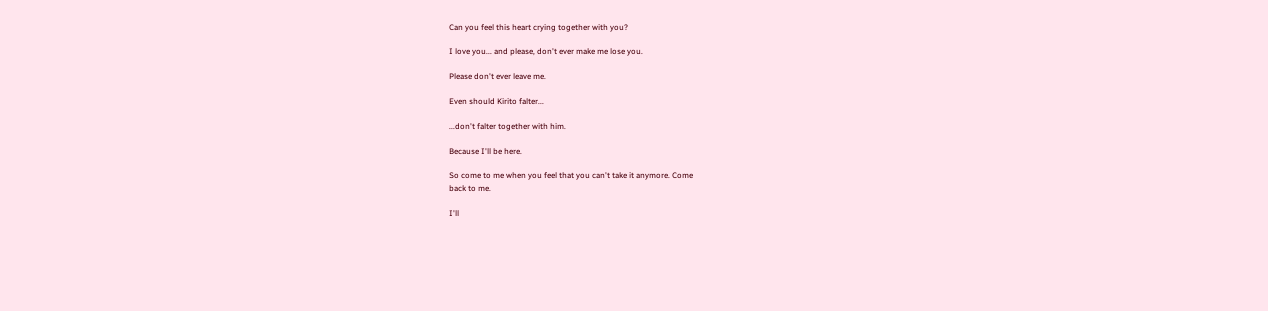Can you feel this heart crying together with you?

I love you... and please, don't ever make me lose you.

Please don't ever leave me.

Even should Kirito falter...

...don't falter together with him.

Because I'll be here.

So come to me when you feel that you can't take it anymore. Come
back to me.

I'll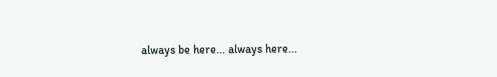always be here... always here...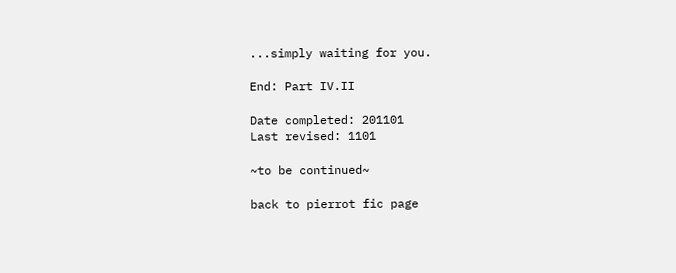...simply waiting for you.

End: Part IV.II

Date completed: 201101
Last revised: 1101

~to be continued~

back to pierrot fic page